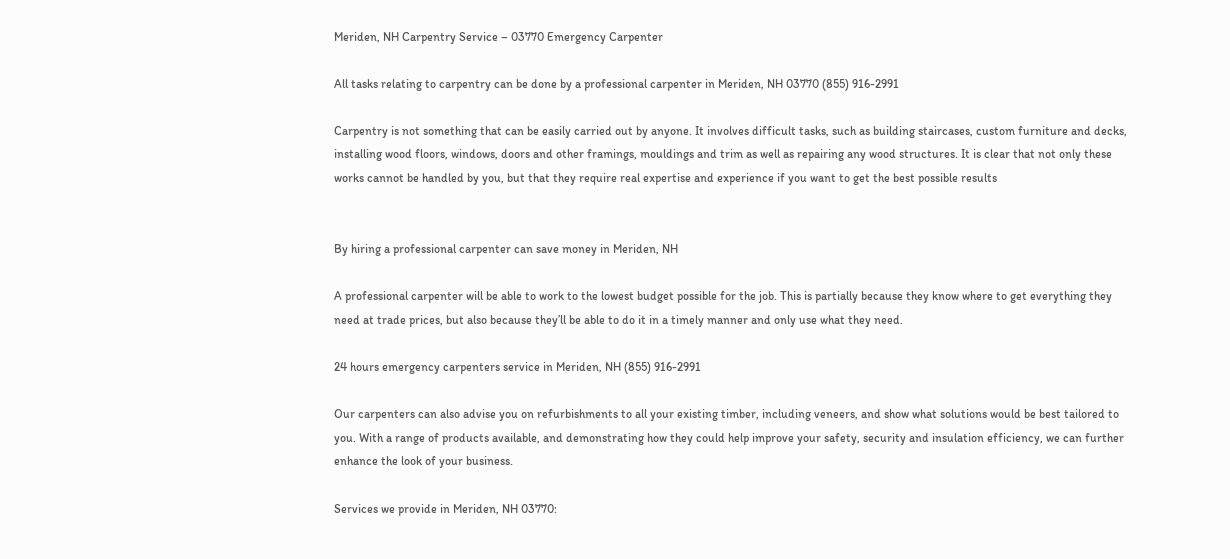Meriden, NH Carpentry Service – 03770 Emergency Carpenter

All tasks relating to carpentry can be done by a professional carpenter in Meriden, NH 03770 (855) 916-2991

Carpentry is not something that can be easily carried out by anyone. It involves difficult tasks, such as building staircases, custom furniture and decks, installing wood floors, windows, doors and other framings, mouldings and trim as well as repairing any wood structures. It is clear that not only these works cannot be handled by you, but that they require real expertise and experience if you want to get the best possible results


By hiring a professional carpenter can save money in Meriden, NH

A professional carpenter will be able to work to the lowest budget possible for the job. This is partially because they know where to get everything they need at trade prices, but also because they’ll be able to do it in a timely manner and only use what they need.

24 hours emergency carpenters service in Meriden, NH (855) 916-2991

Our carpenters can also advise you on refurbishments to all your existing timber, including veneers, and show what solutions would be best tailored to you. With a range of products available, and demonstrating how they could help improve your safety, security and insulation efficiency, we can further enhance the look of your business.

Services we provide in Meriden, NH 03770: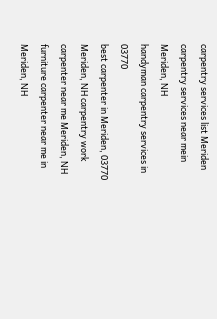carpentry services list Meriden
carpentry services near mein Meriden, NH
handyman carpentry services in 03770
best carpenter in Meriden, 03770
Meriden, NH carpentry work
carpenter near me Meriden, NH
furniture carpenter near me in Meriden, NH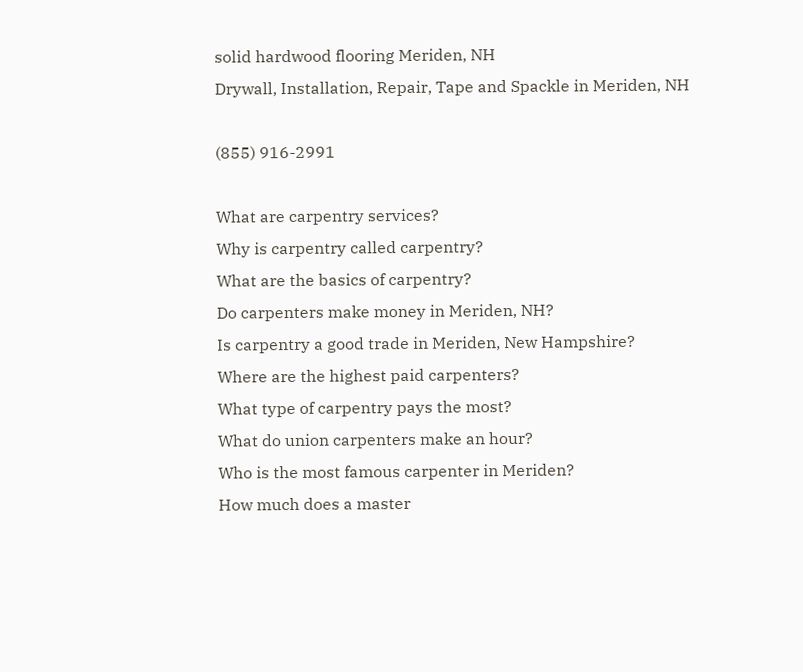solid hardwood flooring Meriden, NH
Drywall, Installation, Repair, Tape and Spackle in Meriden, NH

(855) 916-2991

What are carpentry services?
Why is carpentry called carpentry?
What are the basics of carpentry?
Do carpenters make money in Meriden, NH?
Is carpentry a good trade in Meriden, New Hampshire?
Where are the highest paid carpenters?
What type of carpentry pays the most?
What do union carpenters make an hour?
Who is the most famous carpenter in Meriden?
How much does a master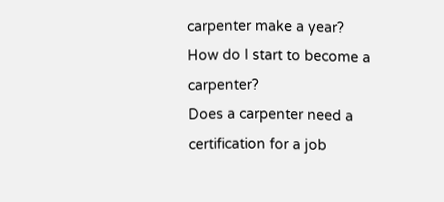carpenter make a year?
How do I start to become a carpenter?
Does a carpenter need a certification for a job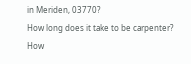in Meriden, 03770?
How long does it take to be carpenter?
How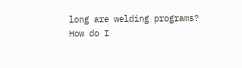long are welding programs?
How do I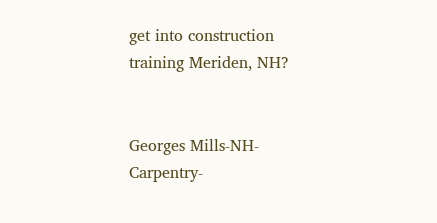get into construction training Meriden, NH?


Georges Mills-NH-Carpentry-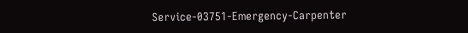Service-03751-Emergency-Carpenter